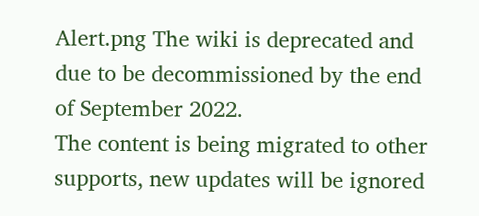Alert.png The wiki is deprecated and due to be decommissioned by the end of September 2022.
The content is being migrated to other supports, new updates will be ignored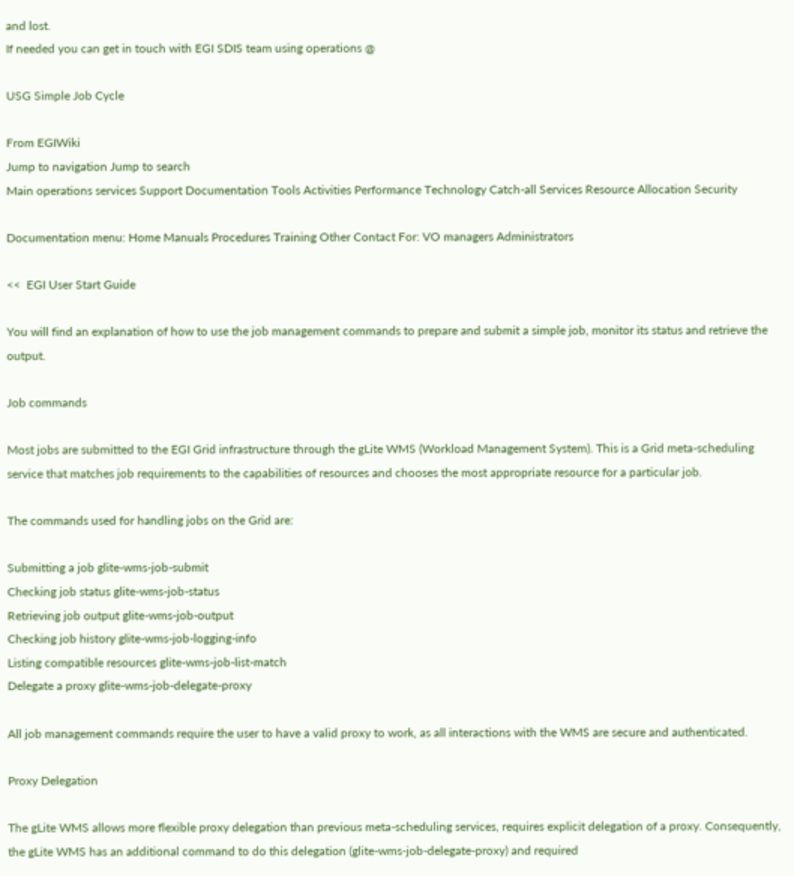and lost.
If needed you can get in touch with EGI SDIS team using operations @

USG Simple Job Cycle

From EGIWiki
Jump to navigation Jump to search
Main operations services Support Documentation Tools Activities Performance Technology Catch-all Services Resource Allocation Security

Documentation menu: Home Manuals Procedures Training Other Contact For: VO managers Administrators

<<  EGI User Start Guide

You will find an explanation of how to use the job management commands to prepare and submit a simple job, monitor its status and retrieve the output.

Job commands

Most jobs are submitted to the EGI Grid infrastructure through the gLite WMS (Workload Management System). This is a Grid meta-scheduling service that matches job requirements to the capabilities of resources and chooses the most appropriate resource for a particular job.

The commands used for handling jobs on the Grid are:

Submitting a job glite-wms-job-submit
Checking job status glite-wms-job-status
Retrieving job output glite-wms-job-output
Checking job history glite-wms-job-logging-info
Listing compatible resources glite-wms-job-list-match
Delegate a proxy glite-wms-job-delegate-proxy

All job management commands require the user to have a valid proxy to work, as all interactions with the WMS are secure and authenticated.

Proxy Delegation

The gLite WMS allows more flexible proxy delegation than previous meta-scheduling services, requires explicit delegation of a proxy. Consequently, the gLite WMS has an additional command to do this delegation (glite-wms-job-delegate-proxy) and required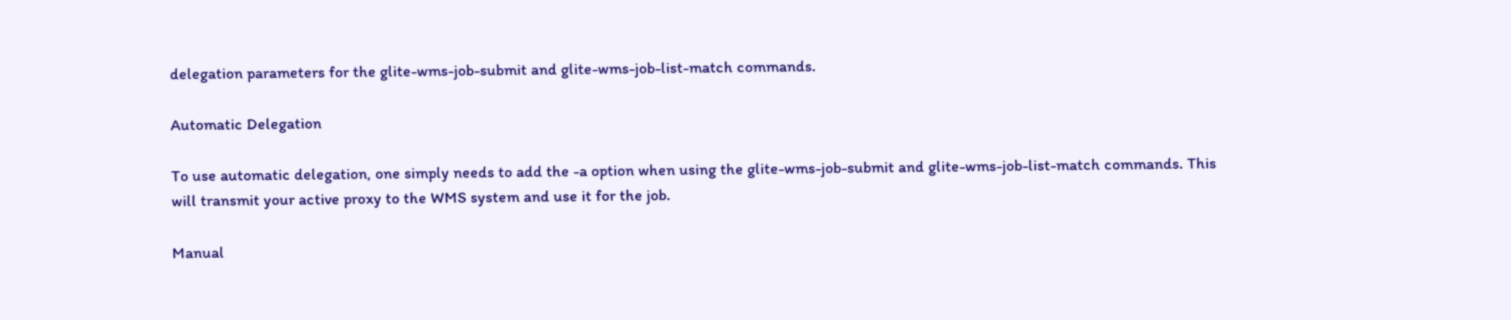delegation parameters for the glite-wms-job-submit and glite-wms-job-list-match commands.

Automatic Delegation

To use automatic delegation, one simply needs to add the -a option when using the glite-wms-job-submit and glite-wms-job-list-match commands. This will transmit your active proxy to the WMS system and use it for the job.

Manual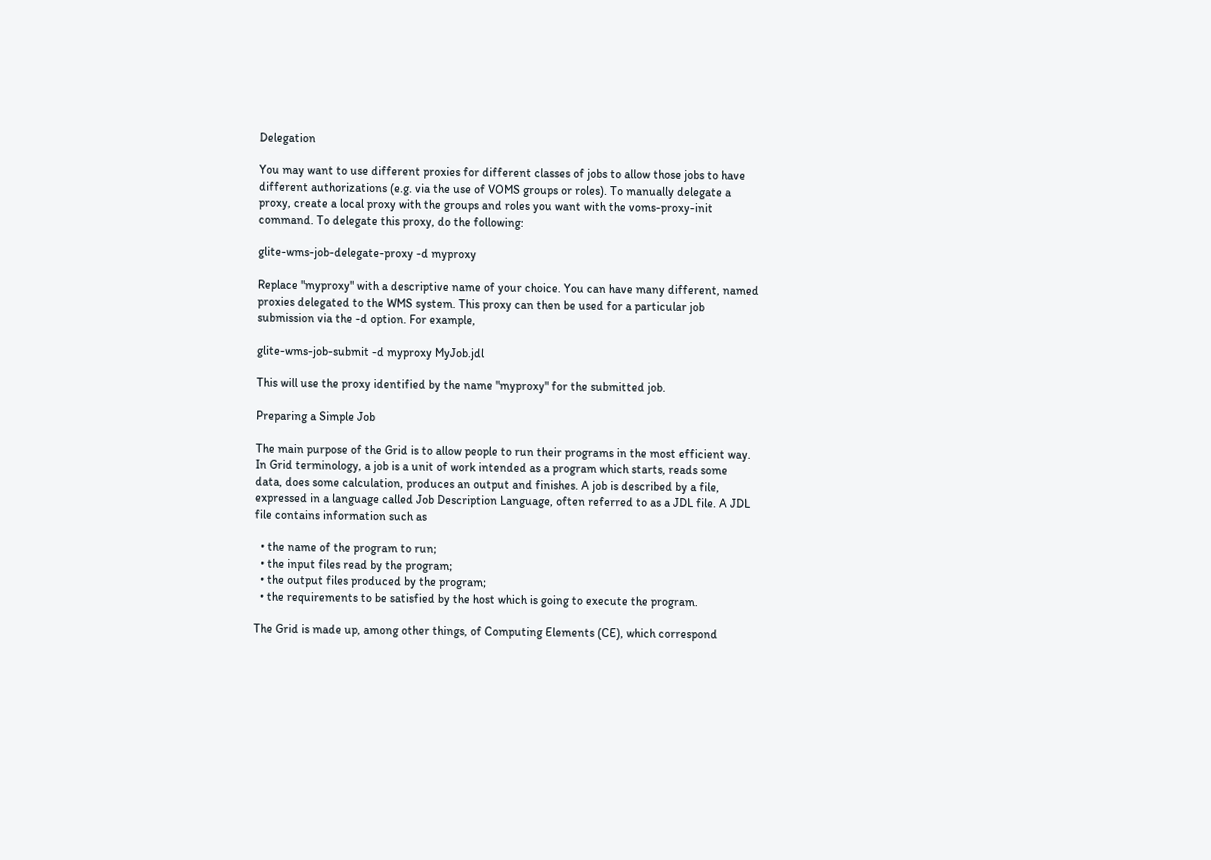Delegation

You may want to use different proxies for different classes of jobs to allow those jobs to have different authorizations (e.g. via the use of VOMS groups or roles). To manually delegate a proxy, create a local proxy with the groups and roles you want with the voms-proxy-init command. To delegate this proxy, do the following:

glite-wms-job-delegate-proxy -d myproxy

Replace "myproxy" with a descriptive name of your choice. You can have many different, named proxies delegated to the WMS system. This proxy can then be used for a particular job submission via the -d option. For example,

glite-wms-job-submit -d myproxy MyJob.jdl

This will use the proxy identified by the name "myproxy" for the submitted job.

Preparing a Simple Job

The main purpose of the Grid is to allow people to run their programs in the most efficient way. In Grid terminology, a job is a unit of work intended as a program which starts, reads some data, does some calculation, produces an output and finishes. A job is described by a file, expressed in a language called Job Description Language, often referred to as a JDL file. A JDL file contains information such as

  • the name of the program to run;
  • the input files read by the program;
  • the output files produced by the program;
  • the requirements to be satisfied by the host which is going to execute the program.

The Grid is made up, among other things, of Computing Elements (CE), which correspond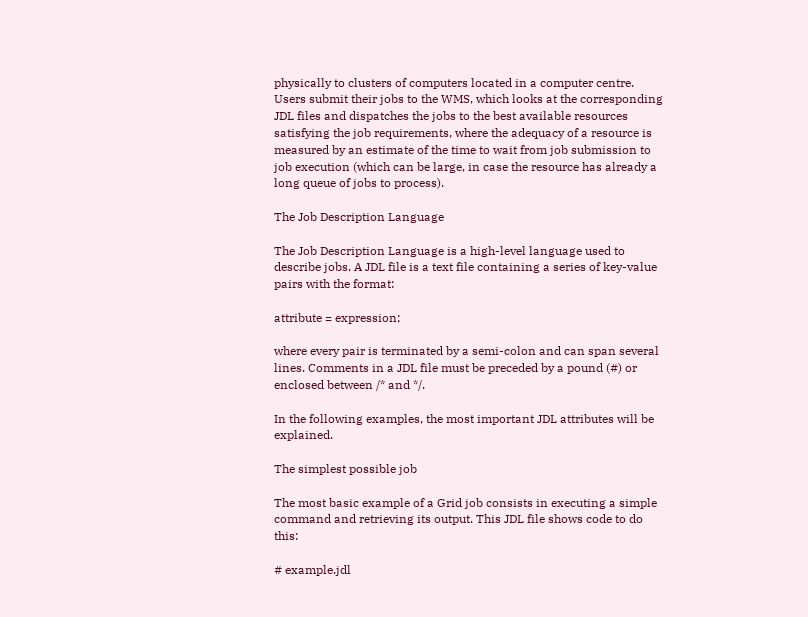physically to clusters of computers located in a computer centre. Users submit their jobs to the WMS, which looks at the corresponding JDL files and dispatches the jobs to the best available resources satisfying the job requirements, where the adequacy of a resource is measured by an estimate of the time to wait from job submission to job execution (which can be large, in case the resource has already a long queue of jobs to process).

The Job Description Language

The Job Description Language is a high-level language used to describe jobs. A JDL file is a text file containing a series of key-value pairs with the format:

attribute = expression;

where every pair is terminated by a semi-colon and can span several lines. Comments in a JDL file must be preceded by a pound (#) or enclosed between /* and */.

In the following examples, the most important JDL attributes will be explained.

The simplest possible job

The most basic example of a Grid job consists in executing a simple command and retrieving its output. This JDL file shows code to do this:

# example.jdl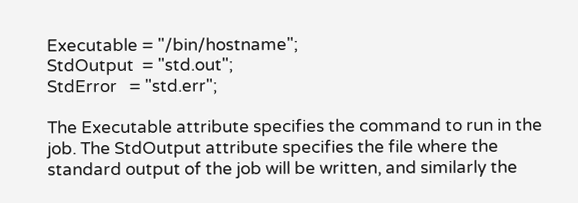Executable = "/bin/hostname";
StdOutput  = "std.out";
StdError   = "std.err";

The Executable attribute specifies the command to run in the job. The StdOutput attribute specifies the file where the standard output of the job will be written, and similarly the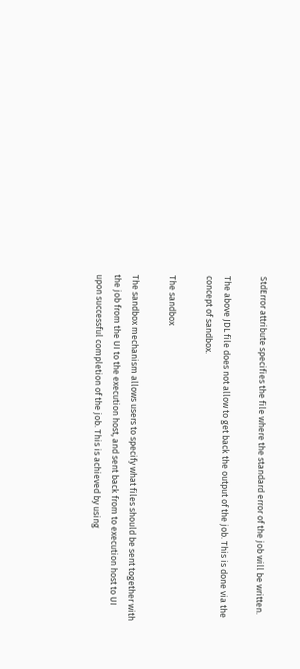StdError attribute specifies the file where the standard error of the job will be written.

The above JDL file does not allow to get back the output of the job. This is done via the concept of sandbox.

The sandbox

The sandbox mechanism allows users to specify what files should be sent together with the job from the UI to the execution host, and sent back from to execution host to UI upon successful completion of the job. This is achieved by using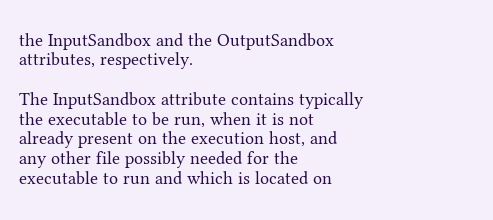the InputSandbox and the OutputSandbox attributes, respectively.

The InputSandbox attribute contains typically the executable to be run, when it is not already present on the execution host, and any other file possibly needed for the executable to run and which is located on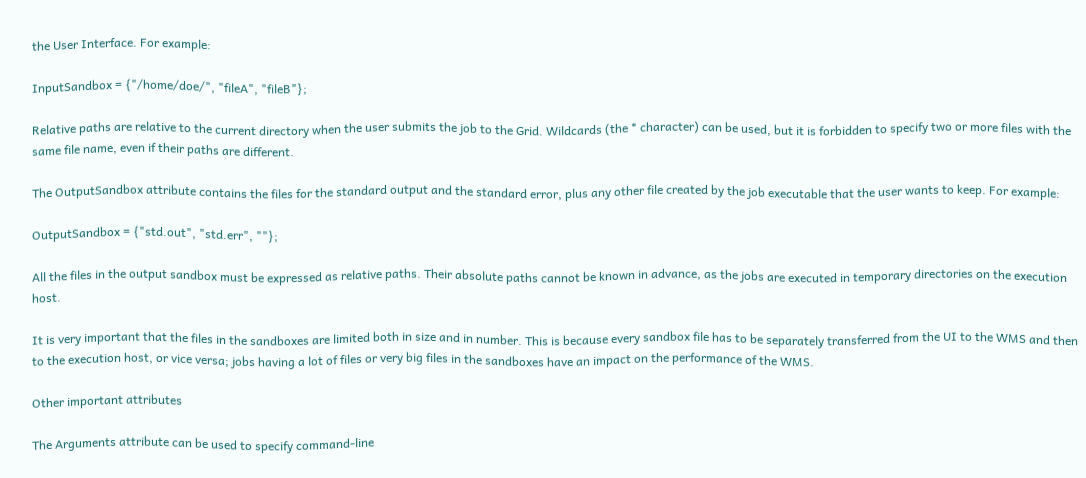the User Interface. For example:

InputSandbox = {"/home/doe/", "fileA", "fileB"};

Relative paths are relative to the current directory when the user submits the job to the Grid. Wildcards (the * character) can be used, but it is forbidden to specify two or more files with the same file name, even if their paths are different.

The OutputSandbox attribute contains the files for the standard output and the standard error, plus any other file created by the job executable that the user wants to keep. For example:

OutputSandbox = {"std.out", "std.err", ""};

All the files in the output sandbox must be expressed as relative paths. Their absolute paths cannot be known in advance, as the jobs are executed in temporary directories on the execution host.

It is very important that the files in the sandboxes are limited both in size and in number. This is because every sandbox file has to be separately transferred from the UI to the WMS and then to the execution host, or vice versa; jobs having a lot of files or very big files in the sandboxes have an impact on the performance of the WMS.

Other important attributes

The Arguments attribute can be used to specify command-line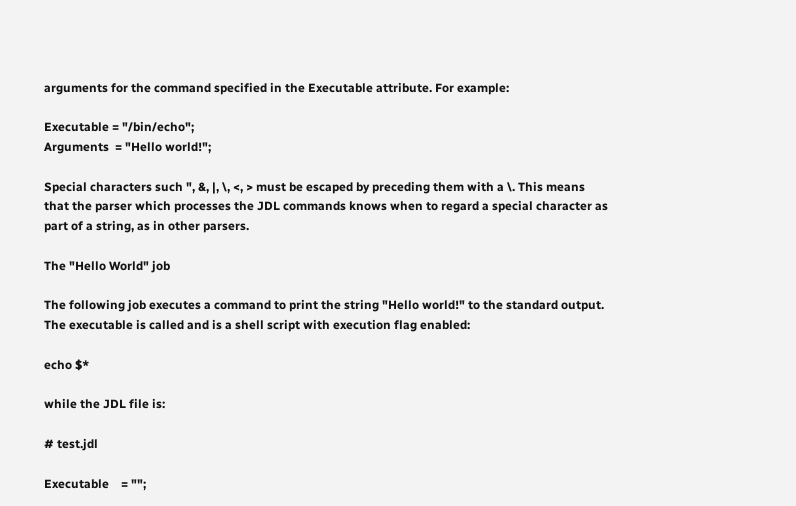arguments for the command specified in the Executable attribute. For example:

Executable = "/bin/echo";
Arguments  = "Hello world!";

Special characters such ", &, |, \, <, > must be escaped by preceding them with a \. This means that the parser which processes the JDL commands knows when to regard a special character as part of a string, as in other parsers.

The "Hello World" job

The following job executes a command to print the string "Hello world!" to the standard output. The executable is called and is a shell script with execution flag enabled:

echo $*

while the JDL file is:

# test.jdl

Executable    = "";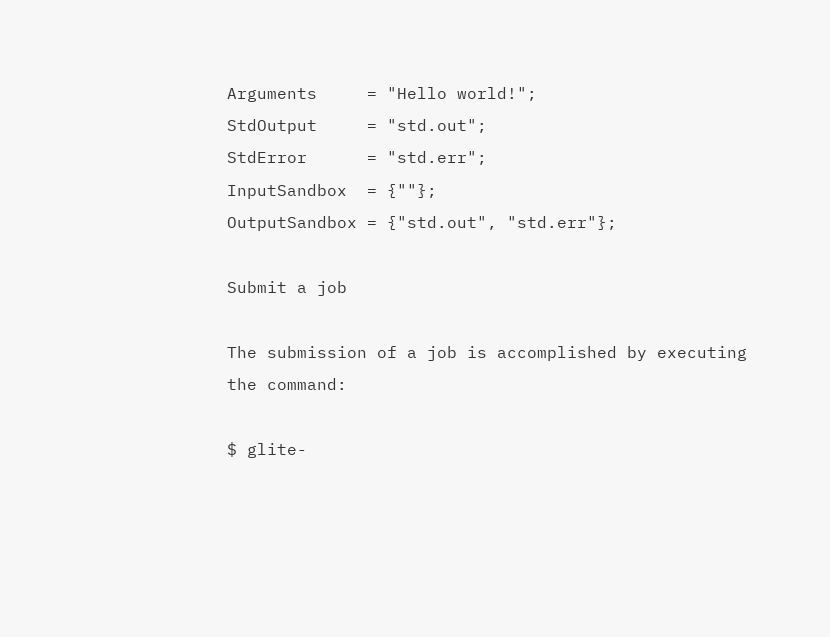Arguments     = "Hello world!";
StdOutput     = "std.out";
StdError      = "std.err";
InputSandbox  = {""};
OutputSandbox = {"std.out", "std.err"};

Submit a job

The submission of a job is accomplished by executing the command:

$ glite-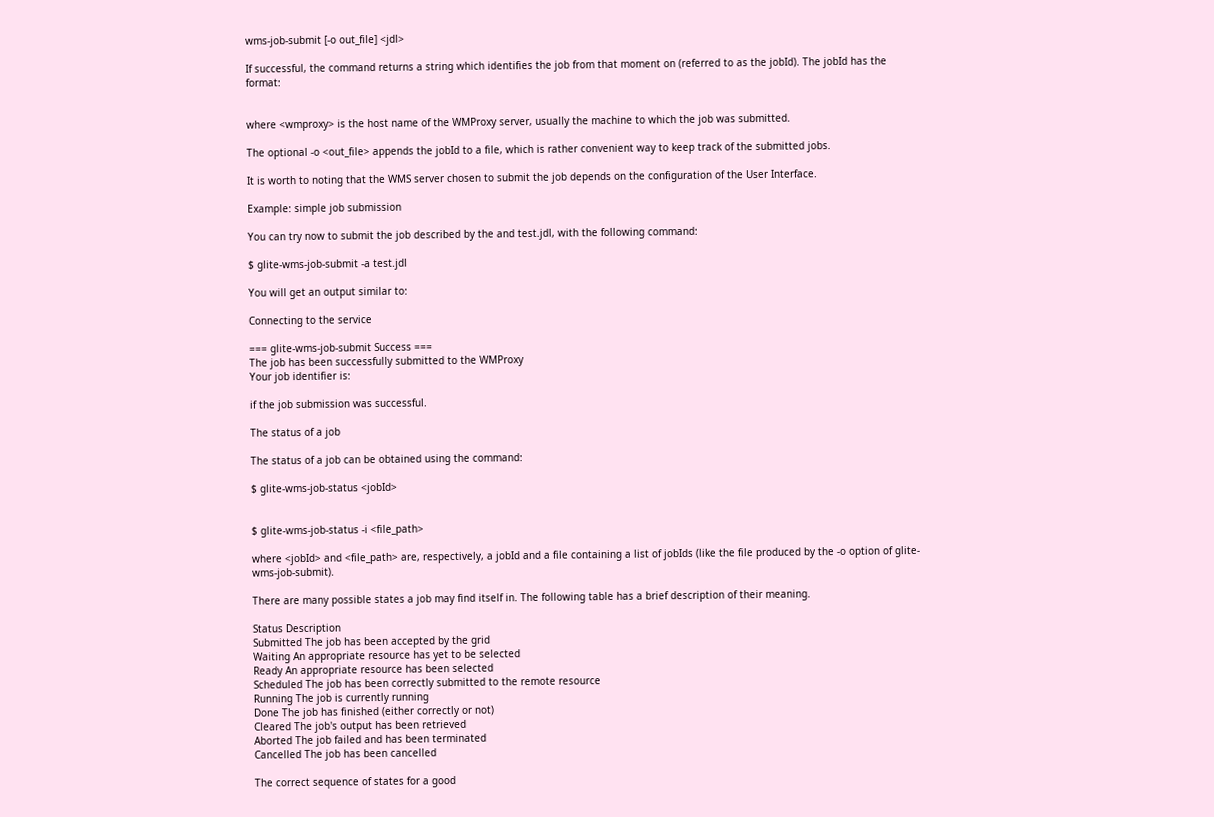wms-job-submit [-o out_file] <jdl>

If successful, the command returns a string which identifies the job from that moment on (referred to as the jobId). The jobId has the format:


where <wmproxy> is the host name of the WMProxy server, usually the machine to which the job was submitted.

The optional -o <out_file> appends the jobId to a file, which is rather convenient way to keep track of the submitted jobs.

It is worth to noting that the WMS server chosen to submit the job depends on the configuration of the User Interface.

Example: simple job submission

You can try now to submit the job described by the and test.jdl, with the following command:

$ glite-wms-job-submit -a test.jdl

You will get an output similar to:

Connecting to the service

=== glite-wms-job-submit Success ===
The job has been successfully submitted to the WMProxy
Your job identifier is:

if the job submission was successful.

The status of a job

The status of a job can be obtained using the command:

$ glite-wms-job-status <jobId>


$ glite-wms-job-status -i <file_path>

where <jobId> and <file_path> are, respectively, a jobId and a file containing a list of jobIds (like the file produced by the -o option of glite-wms-job-submit).

There are many possible states a job may find itself in. The following table has a brief description of their meaning.

Status Description
Submitted The job has been accepted by the grid
Waiting An appropriate resource has yet to be selected
Ready An appropriate resource has been selected
Scheduled The job has been correctly submitted to the remote resource
Running The job is currently running
Done The job has finished (either correctly or not)
Cleared The job's output has been retrieved
Aborted The job failed and has been terminated
Cancelled The job has been cancelled

The correct sequence of states for a good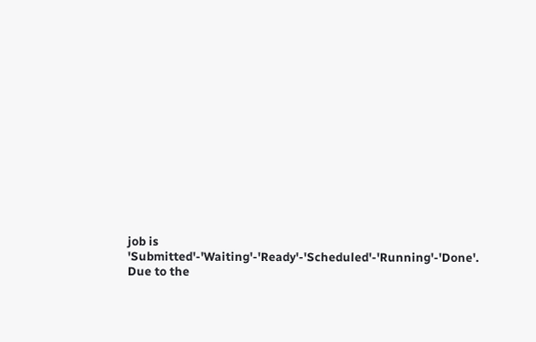job is 'Submitted'-'Waiting'-'Ready'-'Scheduled'-'Running'-'Done'. Due to the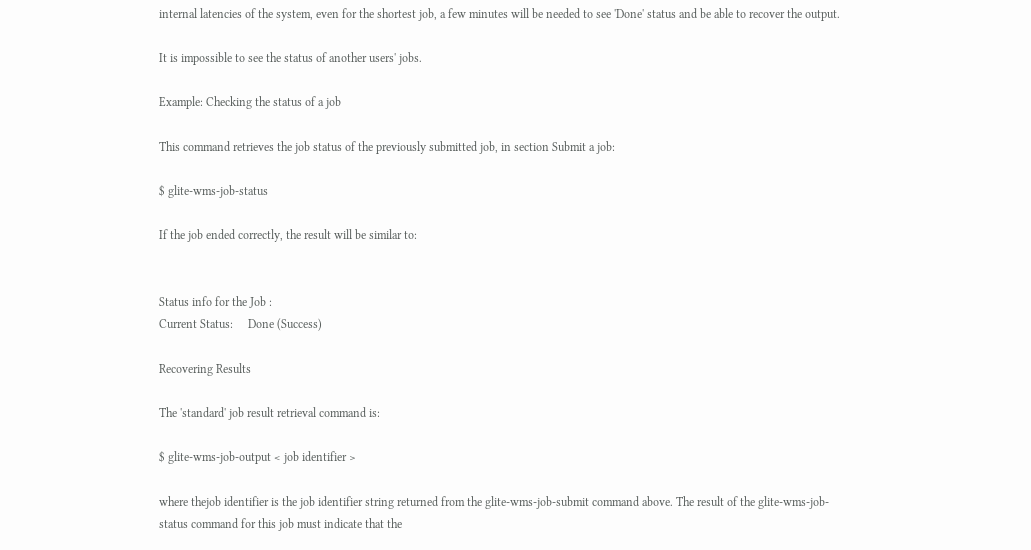internal latencies of the system, even for the shortest job, a few minutes will be needed to see 'Done' status and be able to recover the output.

It is impossible to see the status of another users' jobs.

Example: Checking the status of a job

This command retrieves the job status of the previously submitted job, in section Submit a job:

$ glite-wms-job-status

If the job ended correctly, the result will be similar to:


Status info for the Job :
Current Status:     Done (Success)

Recovering Results

The 'standard' job result retrieval command is:

$ glite-wms-job-output < job identifier >

where thejob identifier is the job identifier string returned from the glite-wms-job-submit command above. The result of the glite-wms-job-status command for this job must indicate that the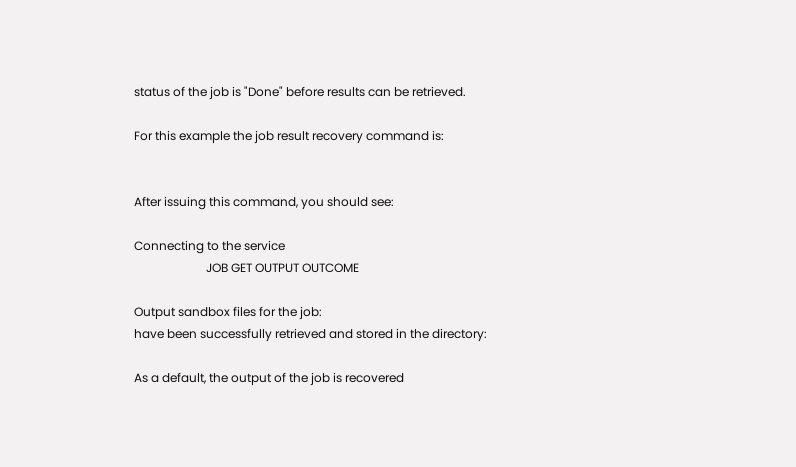status of the job is "Done" before results can be retrieved.

For this example the job result recovery command is:


After issuing this command, you should see:

Connecting to the service
                        JOB GET OUTPUT OUTCOME

Output sandbox files for the job:
have been successfully retrieved and stored in the directory:

As a default, the output of the job is recovered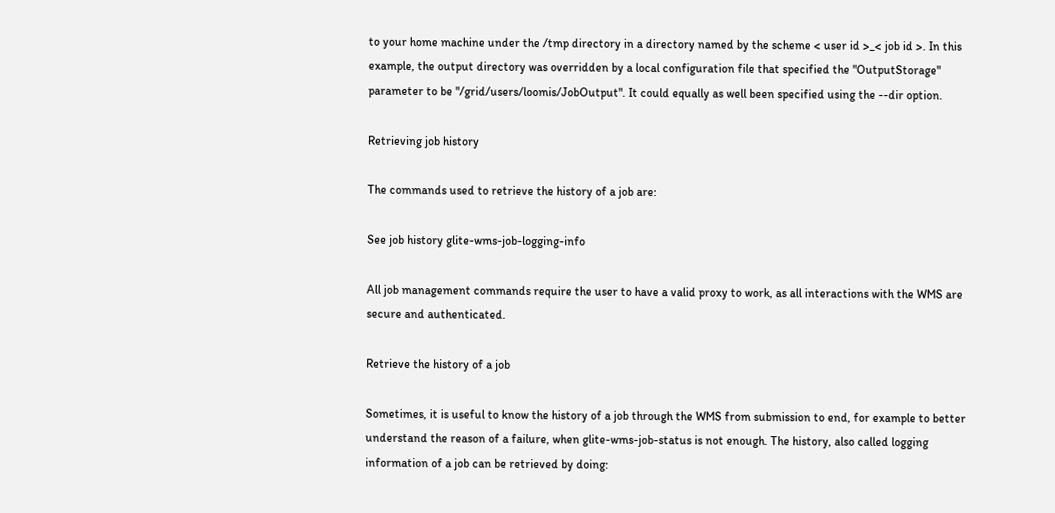to your home machine under the /tmp directory in a directory named by the scheme < user id >_< job id >. In this example, the output directory was overridden by a local configuration file that specified the "OutputStorage" parameter to be "/grid/users/loomis/JobOutput". It could equally as well been specified using the --dir option.

Retrieving job history

The commands used to retrieve the history of a job are:

See job history glite-wms-job-logging-info

All job management commands require the user to have a valid proxy to work, as all interactions with the WMS are secure and authenticated.

Retrieve the history of a job

Sometimes, it is useful to know the history of a job through the WMS from submission to end, for example to better understand the reason of a failure, when glite-wms-job-status is not enough. The history, also called logging information of a job can be retrieved by doing: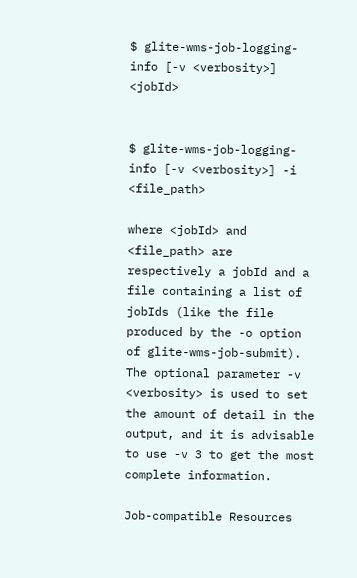$ glite-wms-job-logging-info [-v <verbosity>] <jobId>


$ glite-wms-job-logging-info [-v <verbosity>] -i <file_path>

where <jobId> and <file_path> are respectively a jobId and a file containing a list of jobIds (like the file produced by the -o option of glite-wms-job-submit). The optional parameter -v <verbosity> is used to set the amount of detail in the output, and it is advisable to use -v 3 to get the most complete information.

Job-compatible Resources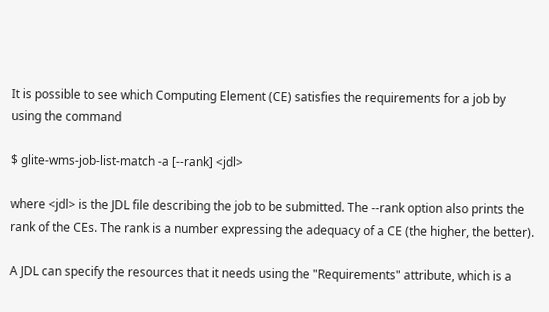It is possible to see which Computing Element (CE) satisfies the requirements for a job by using the command

$ glite-wms-job-list-match -a [--rank] <jdl>

where <jdl> is the JDL file describing the job to be submitted. The --rank option also prints the rank of the CEs. The rank is a number expressing the adequacy of a CE (the higher, the better).

A JDL can specify the resources that it needs using the "Requirements" attribute, which is a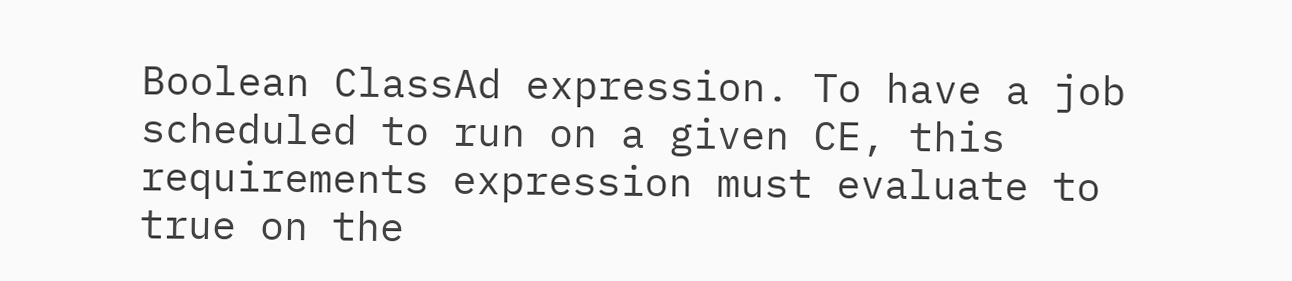Boolean ClassAd expression. To have a job scheduled to run on a given CE, this requirements expression must evaluate to true on the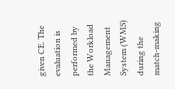given CE. The evaluation is performed by the Workload Management System (WMS) during the match-making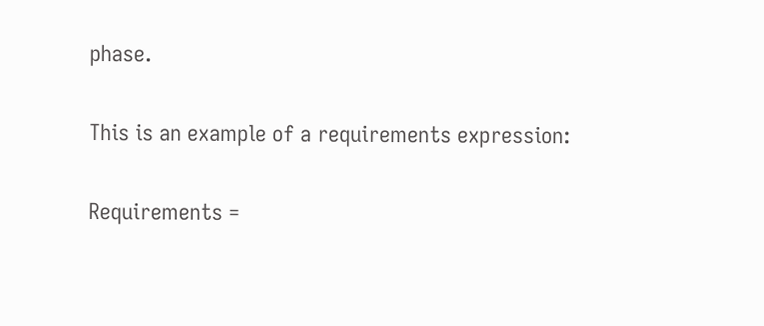phase.

This is an example of a requirements expression:

Requirements =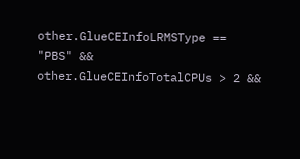other.GlueCEInfoLRMSType == "PBS" &&
other.GlueCEInfoTotalCPUs > 2 &&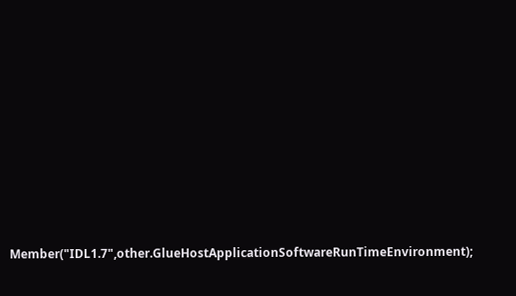Member("IDL1.7",other.GlueHostApplicationSoftwareRunTimeEnvironment);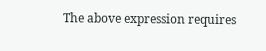The above expression requires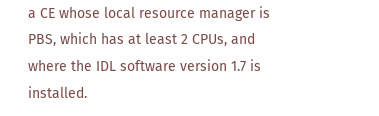a CE whose local resource manager is PBS, which has at least 2 CPUs, and where the IDL software version 1.7 is installed.